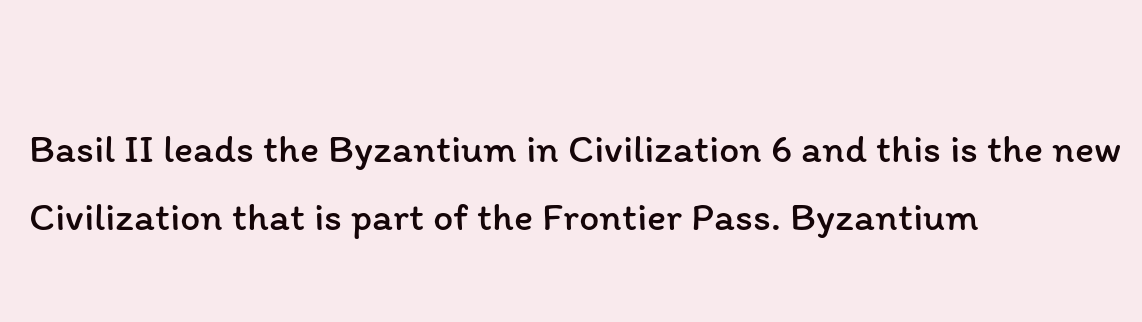Basil II leads the Byzantium in Civilization 6 and this is the new Civilization that is part of the Frontier Pass. Byzantium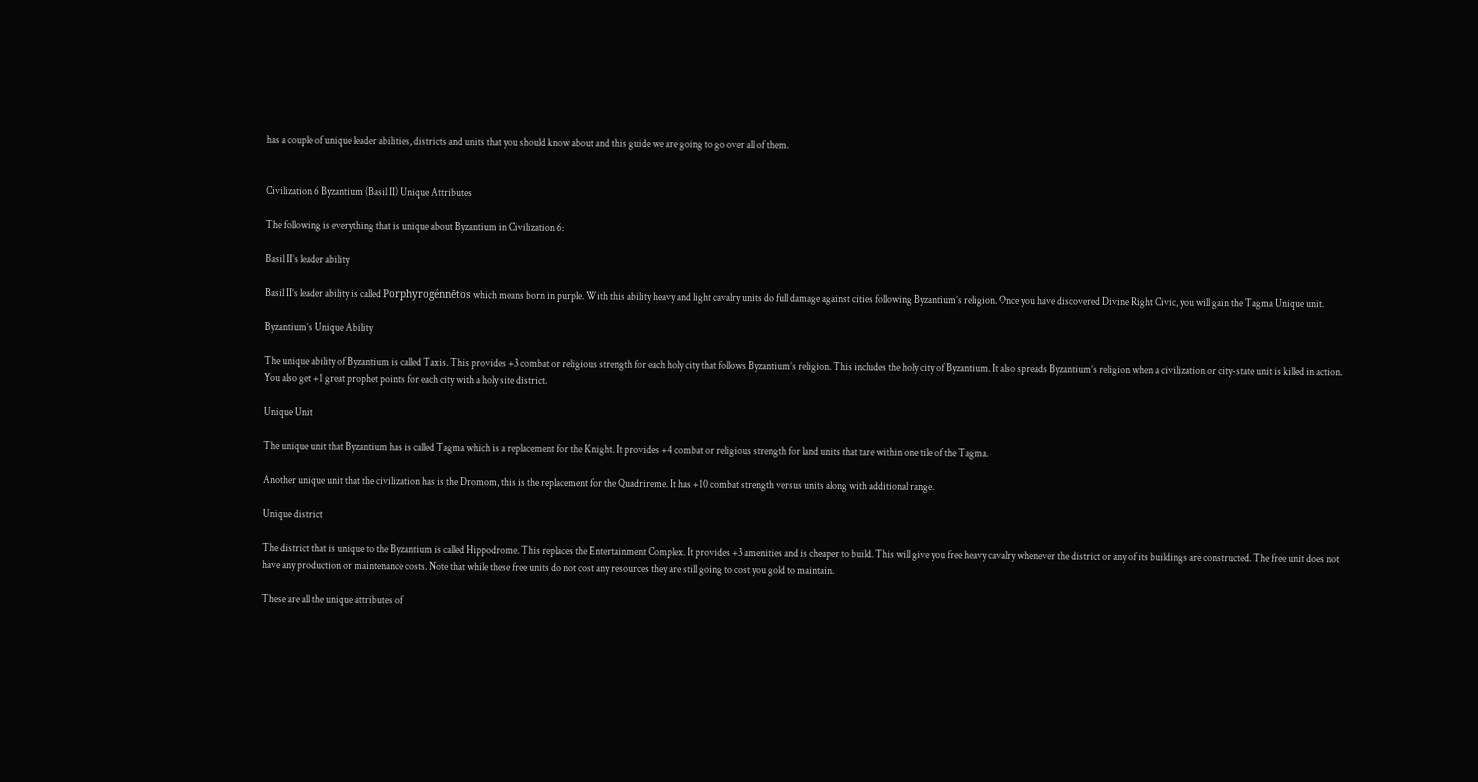has a couple of unique leader abilities, districts and units that you should know about and this guide we are going to go over all of them.


Civilization 6 Byzantium (Basil II) Unique Attributes

The following is everything that is unique about Byzantium in Civilization 6:

Basil II’s leader ability

Basil II’s leader ability is called Porphyrogénnētos which means born in purple. With this ability heavy and light cavalry units do full damage against cities following Byzantium’s religion. Once you have discovered Divine Right Civic, you will gain the Tagma Unique unit.

Byzantium’s Unique Ability

The unique ability of Byzantium is called Taxis. This provides +3 combat or religious strength for each holy city that follows Byzantium’s religion. This includes the holy city of Byzantium. It also spreads Byzantium’s religion when a civilization or city-state unit is killed in action. You also get +1 great prophet points for each city with a holy site district.

Unique Unit

The unique unit that Byzantium has is called Tagma which is a replacement for the Knight. It provides +4 combat or religious strength for land units that tare within one tile of the Tagma.

Another unique unit that the civilization has is the Dromom, this is the replacement for the Quadrireme. It has +10 combat strength versus units along with additional range.

Unique district

The district that is unique to the Byzantium is called Hippodrome. This replaces the Entertainment Complex. It provides +3 amenities and is cheaper to build. This will give you free heavy cavalry whenever the district or any of its buildings are constructed. The free unit does not have any production or maintenance costs. Note that while these free units do not cost any resources they are still going to cost you gold to maintain.

These are all the unique attributes of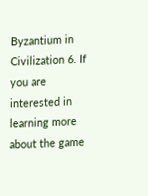Byzantium in Civilization 6. If you are interested in learning more about the game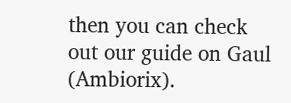then you can check out our guide on Gaul (Ambiorix).